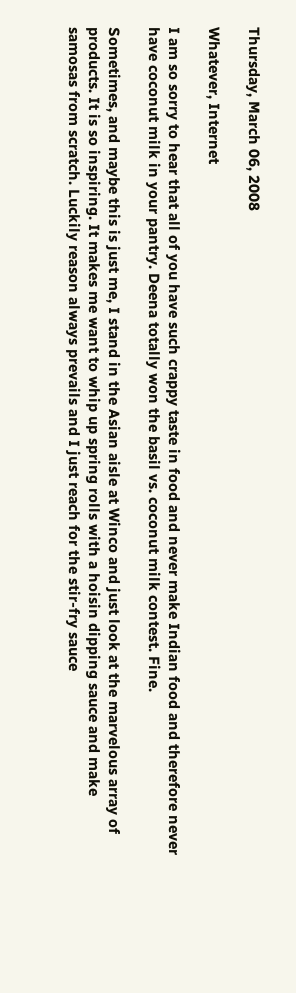Thursday, March 06, 2008

Whatever, Internet

I am so sorry to hear that all of you have such crappy taste in food and never make Indian food and therefore never have coconut milk in your pantry. Deena totally won the basil vs. coconut milk contest. Fine.

Sometimes, and maybe this is just me, I stand in the Asian aisle at Winco and just look at the marvelous array of products. It is so inspiring. It makes me want to whip up spring rolls with a hoisin dipping sauce and make samosas from scratch. Luckily reason always prevails and I just reach for the stir-fry sauce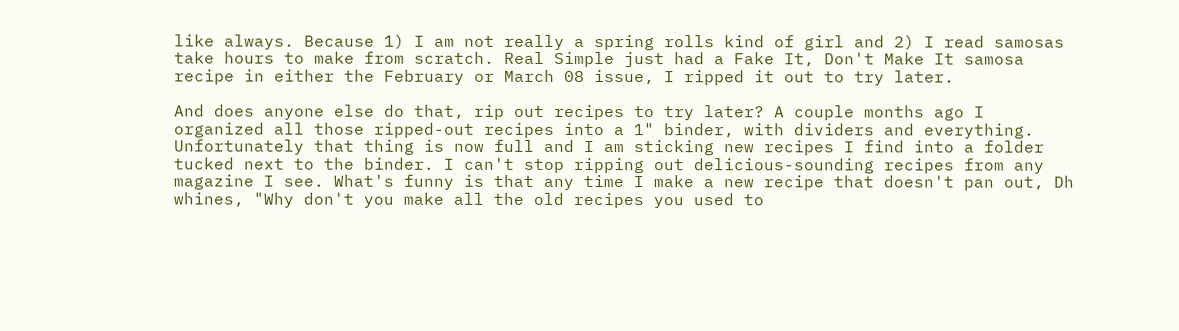like always. Because 1) I am not really a spring rolls kind of girl and 2) I read samosas take hours to make from scratch. Real Simple just had a Fake It, Don't Make It samosa recipe in either the February or March 08 issue, I ripped it out to try later.

And does anyone else do that, rip out recipes to try later? A couple months ago I organized all those ripped-out recipes into a 1" binder, with dividers and everything. Unfortunately that thing is now full and I am sticking new recipes I find into a folder tucked next to the binder. I can't stop ripping out delicious-sounding recipes from any magazine I see. What's funny is that any time I make a new recipe that doesn't pan out, Dh whines, "Why don't you make all the old recipes you used to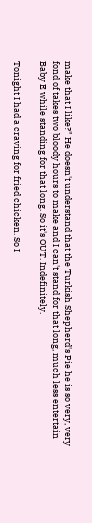make that I like?" He doesn't understand that the Turkish Shepherd's Pie he is so very, very fond of takes two bloody hours to make and I can't stand for that long, much less entertain Baby E while standing for that long. So it's OUT. Indefinitely.

Tonight I had a craving for fried chicken. So I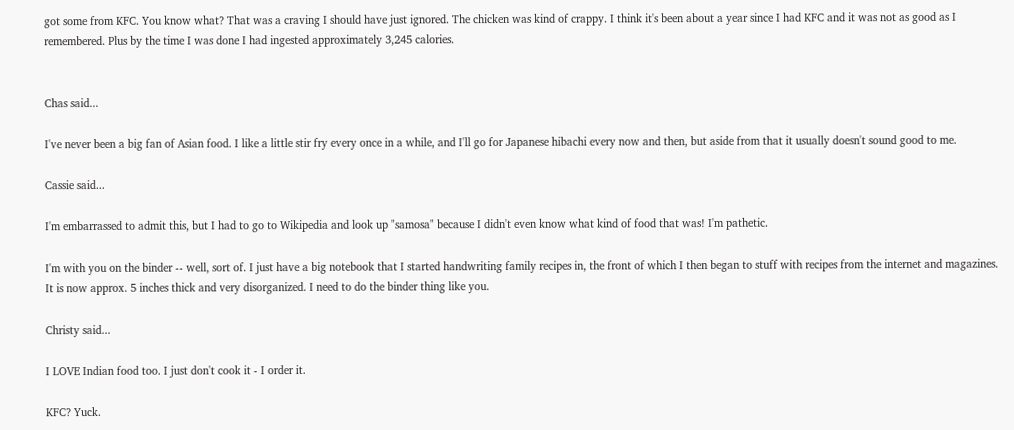got some from KFC. You know what? That was a craving I should have just ignored. The chicken was kind of crappy. I think it's been about a year since I had KFC and it was not as good as I remembered. Plus by the time I was done I had ingested approximately 3,245 calories.


Chas said...

I've never been a big fan of Asian food. I like a little stir fry every once in a while, and I'll go for Japanese hibachi every now and then, but aside from that it usually doesn't sound good to me.

Cassie said...

I'm embarrassed to admit this, but I had to go to Wikipedia and look up "samosa" because I didn't even know what kind of food that was! I'm pathetic.

I'm with you on the binder -- well, sort of. I just have a big notebook that I started handwriting family recipes in, the front of which I then began to stuff with recipes from the internet and magazines. It is now approx. 5 inches thick and very disorganized. I need to do the binder thing like you.

Christy said...

I LOVE Indian food too. I just don't cook it - I order it.

KFC? Yuck.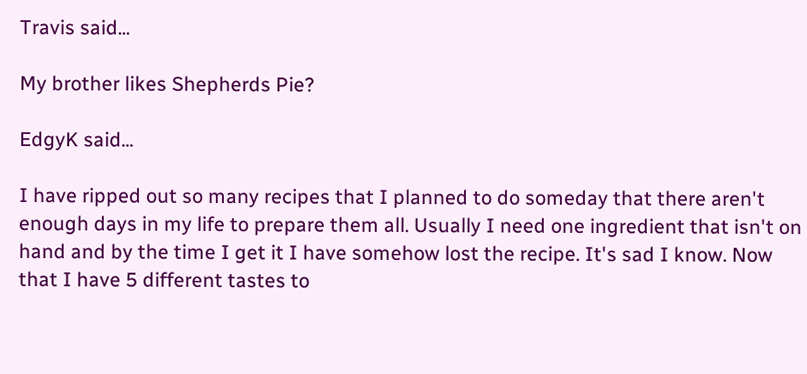Travis said...

My brother likes Shepherds Pie?

EdgyK said...

I have ripped out so many recipes that I planned to do someday that there aren't enough days in my life to prepare them all. Usually I need one ingredient that isn't on hand and by the time I get it I have somehow lost the recipe. It's sad I know. Now that I have 5 different tastes to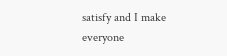satisfy and I make everyone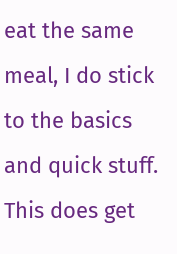eat the same meal, I do stick to the basics and quick stuff. This does get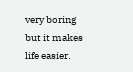very boring but it makes life easier.